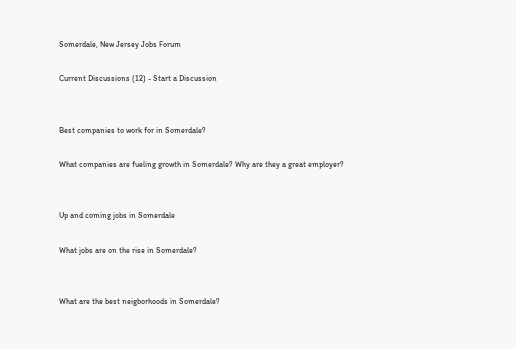Somerdale, New Jersey Jobs Forum

Current Discussions (12) - Start a Discussion


Best companies to work for in Somerdale?

What companies are fueling growth in Somerdale? Why are they a great employer?


Up and coming jobs in Somerdale

What jobs are on the rise in Somerdale?


What are the best neigborhoods in Somerdale?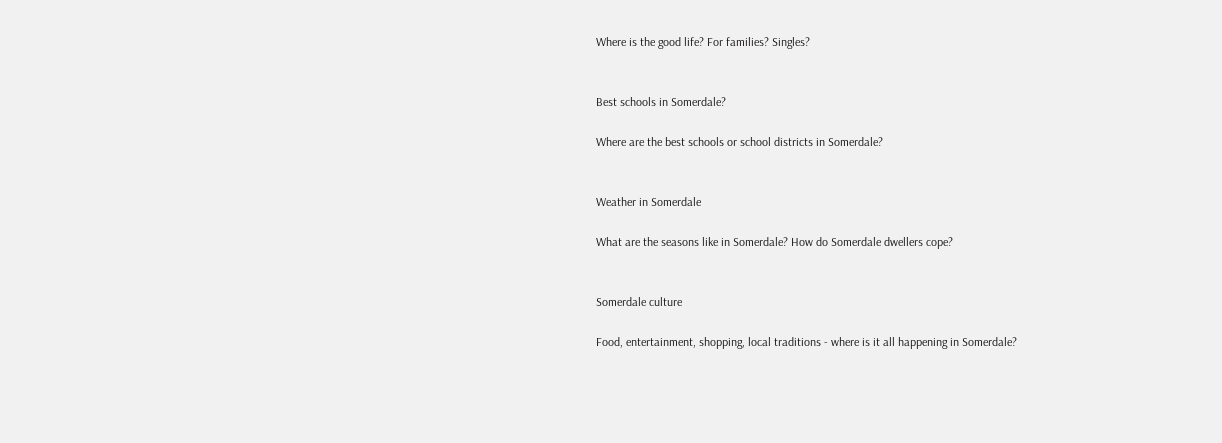Where is the good life? For families? Singles?


Best schools in Somerdale?

Where are the best schools or school districts in Somerdale?


Weather in Somerdale

What are the seasons like in Somerdale? How do Somerdale dwellers cope?


Somerdale culture

Food, entertainment, shopping, local traditions - where is it all happening in Somerdale?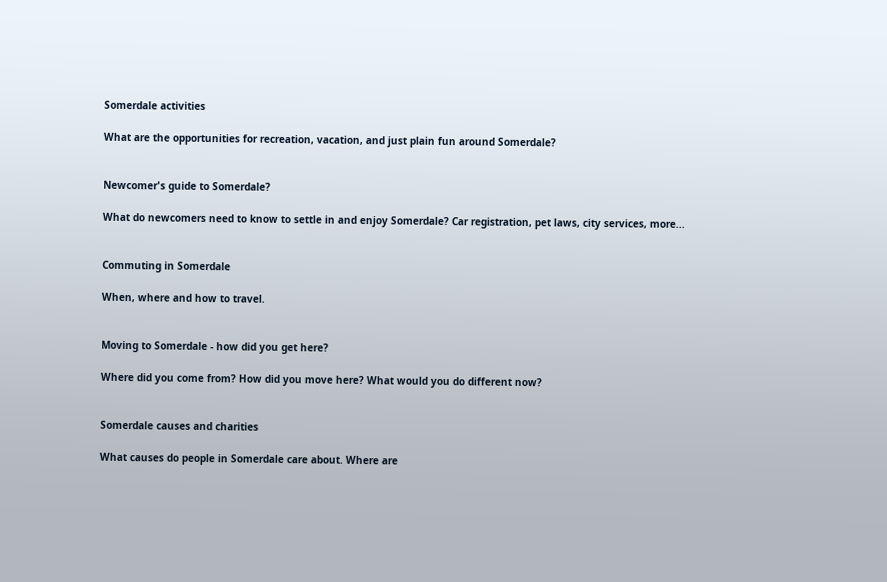Somerdale activities

What are the opportunities for recreation, vacation, and just plain fun around Somerdale?


Newcomer's guide to Somerdale?

What do newcomers need to know to settle in and enjoy Somerdale? Car registration, pet laws, city services, more...


Commuting in Somerdale

When, where and how to travel.


Moving to Somerdale - how did you get here?

Where did you come from? How did you move here? What would you do different now?


Somerdale causes and charities

What causes do people in Somerdale care about. Where are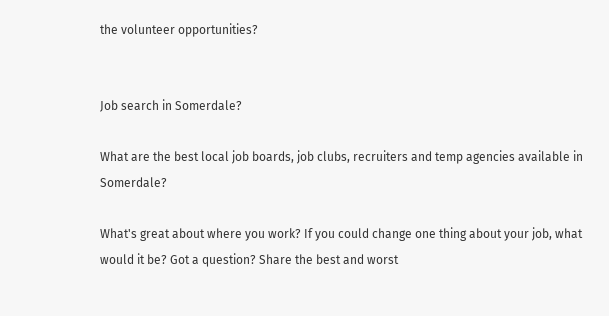the volunteer opportunities?


Job search in Somerdale?

What are the best local job boards, job clubs, recruiters and temp agencies available in Somerdale?

What's great about where you work? If you could change one thing about your job, what would it be? Got a question? Share the best and worst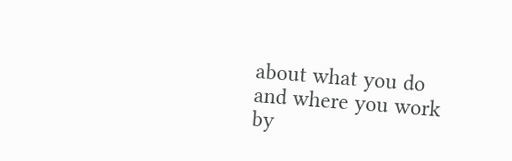about what you do and where you work by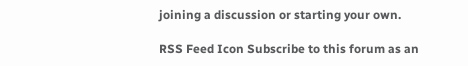joining a discussion or starting your own.

RSS Feed Icon Subscribe to this forum as an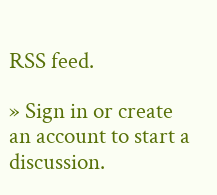RSS feed.

» Sign in or create an account to start a discussion.